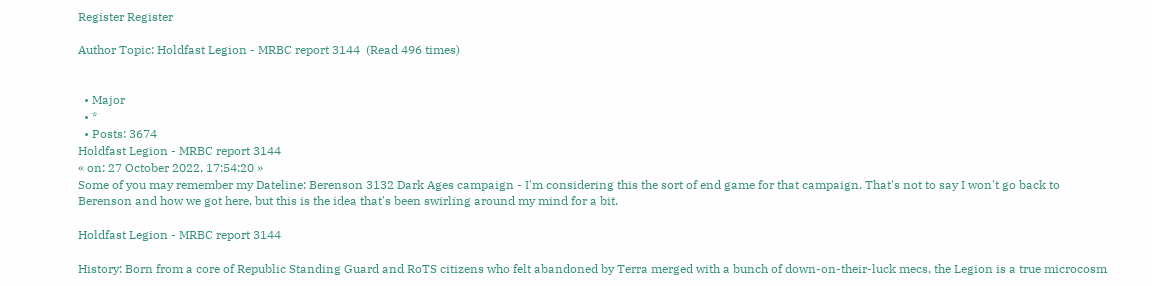Register Register

Author Topic: Holdfast Legion - MRBC report 3144  (Read 496 times)


  • Major
  • *
  • Posts: 3674
Holdfast Legion - MRBC report 3144
« on: 27 October 2022, 17:54:20 »
Some of you may remember my Dateline: Berenson 3132 Dark Ages campaign - I'm considering this the sort of end game for that campaign. That's not to say I won't go back to Berenson and how we got here, but this is the idea that's been swirling around my mind for a bit.

Holdfast Legion - MRBC report 3144

History: Born from a core of Republic Standing Guard and RoTS citizens who felt abandoned by Terra merged with a bunch of down-on-their-luck mecs, the Legion is a true microcosm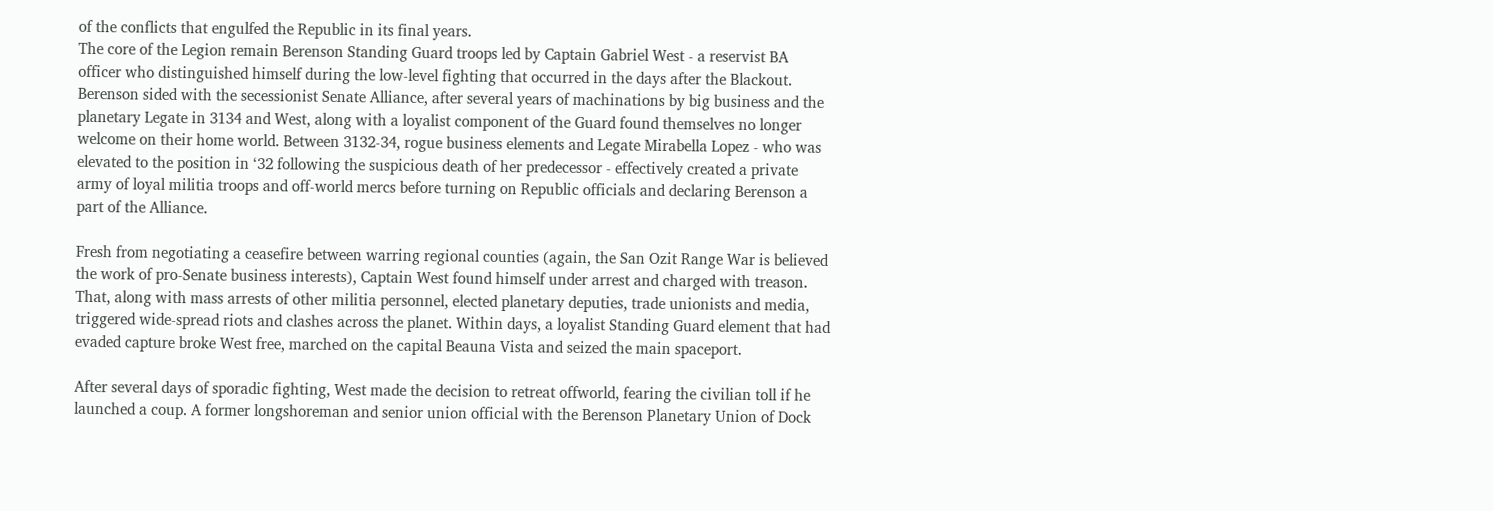of the conflicts that engulfed the Republic in its final years.
The core of the Legion remain Berenson Standing Guard troops led by Captain Gabriel West - a reservist BA officer who distinguished himself during the low-level fighting that occurred in the days after the Blackout.
Berenson sided with the secessionist Senate Alliance, after several years of machinations by big business and the planetary Legate in 3134 and West, along with a loyalist component of the Guard found themselves no longer welcome on their home world. Between 3132-34, rogue business elements and Legate Mirabella Lopez - who was elevated to the position in ‘32 following the suspicious death of her predecessor - effectively created a private army of loyal militia troops and off-world mercs before turning on Republic officials and declaring Berenson a part of the Alliance.

Fresh from negotiating a ceasefire between warring regional counties (again, the San Ozit Range War is believed the work of pro-Senate business interests), Captain West found himself under arrest and charged with treason. That, along with mass arrests of other militia personnel, elected planetary deputies, trade unionists and media, triggered wide-spread riots and clashes across the planet. Within days, a loyalist Standing Guard element that had evaded capture broke West free, marched on the capital Beauna Vista and seized the main spaceport.

After several days of sporadic fighting, West made the decision to retreat offworld, fearing the civilian toll if he launched a coup. A former longshoreman and senior union official with the Berenson Planetary Union of Dock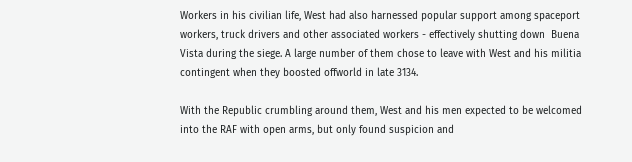Workers in his civilian life, West had also harnessed popular support among spaceport workers, truck drivers and other associated workers - effectively shutting down  Buena Vista during the siege. A large number of them chose to leave with West and his militia contingent when they boosted offworld in late 3134.

With the Republic crumbling around them, West and his men expected to be welcomed into the RAF with open arms, but only found suspicion and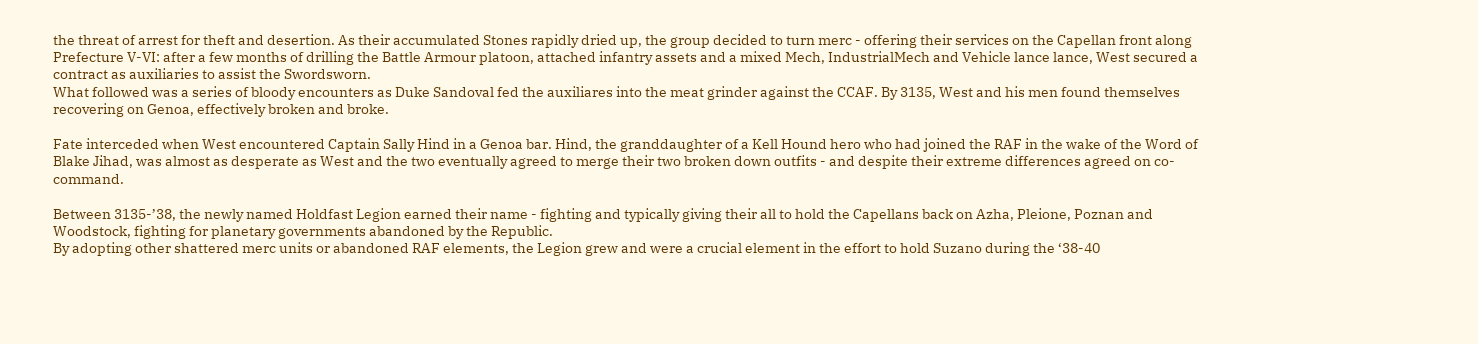the threat of arrest for theft and desertion. As their accumulated Stones rapidly dried up, the group decided to turn merc - offering their services on the Capellan front along Prefecture V-VI: after a few months of drilling the Battle Armour platoon, attached infantry assets and a mixed Mech, IndustrialMech and Vehicle lance lance, West secured a contract as auxiliaries to assist the Swordsworn.
What followed was a series of bloody encounters as Duke Sandoval fed the auxiliares into the meat grinder against the CCAF. By 3135, West and his men found themselves recovering on Genoa, effectively broken and broke.

Fate interceded when West encountered Captain Sally Hind in a Genoa bar. Hind, the granddaughter of a Kell Hound hero who had joined the RAF in the wake of the Word of Blake Jihad, was almost as desperate as West and the two eventually agreed to merge their two broken down outfits - and despite their extreme differences agreed on co-command.

Between 3135-’38, the newly named Holdfast Legion earned their name - fighting and typically giving their all to hold the Capellans back on Azha, Pleione, Poznan and Woodstock, fighting for planetary governments abandoned by the Republic.
By adopting other shattered merc units or abandoned RAF elements, the Legion grew and were a crucial element in the effort to hold Suzano during the ‘38-40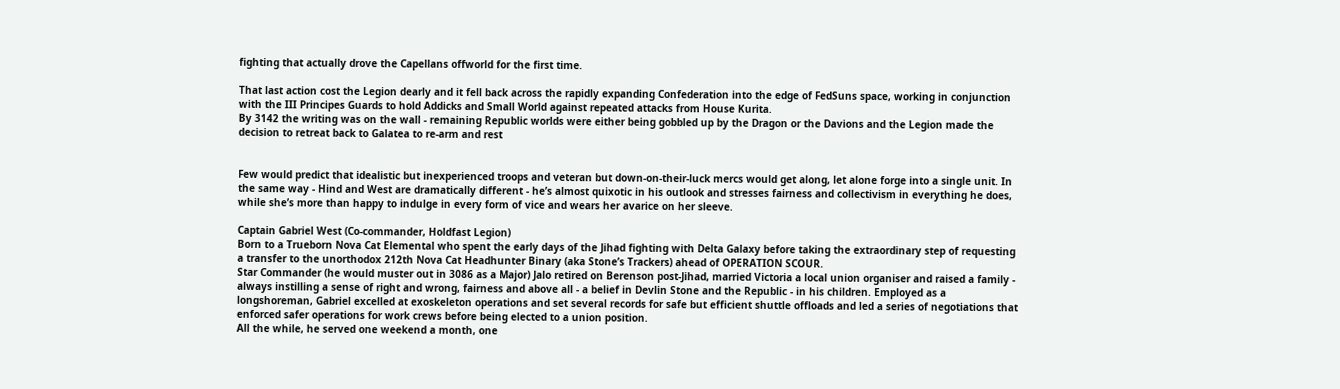fighting that actually drove the Capellans offworld for the first time.

That last action cost the Legion dearly and it fell back across the rapidly expanding Confederation into the edge of FedSuns space, working in conjunction with the III Principes Guards to hold Addicks and Small World against repeated attacks from House Kurita.
By 3142 the writing was on the wall - remaining Republic worlds were either being gobbled up by the Dragon or the Davions and the Legion made the decision to retreat back to Galatea to re-arm and rest


Few would predict that idealistic but inexperienced troops and veteran but down-on-their-luck mercs would get along, let alone forge into a single unit. In the same way - Hind and West are dramatically different - he’s almost quixotic in his outlook and stresses fairness and collectivism in everything he does, while she’s more than happy to indulge in every form of vice and wears her avarice on her sleeve.

Captain Gabriel West (Co-commander, Holdfast Legion)
Born to a Trueborn Nova Cat Elemental who spent the early days of the Jihad fighting with Delta Galaxy before taking the extraordinary step of requesting a transfer to the unorthodox 212th Nova Cat Headhunter Binary (aka Stone’s Trackers) ahead of OPERATION SCOUR.
Star Commander (he would muster out in 3086 as a Major) Jalo retired on Berenson post-Jihad, married Victoria a local union organiser and raised a family - always instilling a sense of right and wrong, fairness and above all - a belief in Devlin Stone and the Republic - in his children. Employed as a longshoreman, Gabriel excelled at exoskeleton operations and set several records for safe but efficient shuttle offloads and led a series of negotiations that enforced safer operations for work crews before being elected to a union position.
All the while, he served one weekend a month, one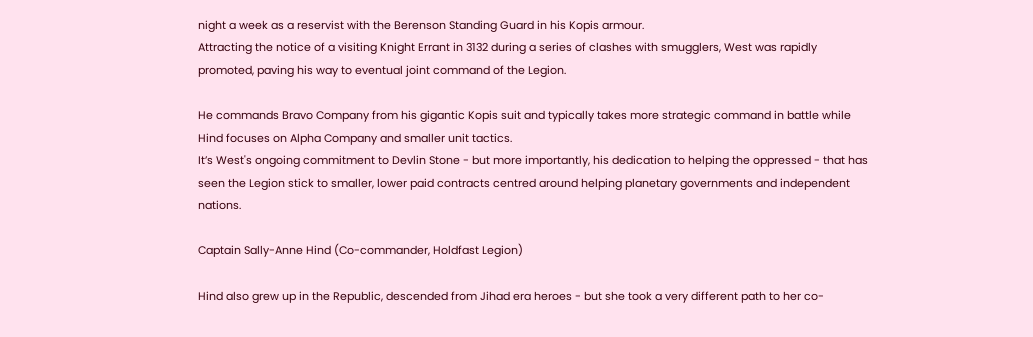night a week as a reservist with the Berenson Standing Guard in his Kopis armour.
Attracting the notice of a visiting Knight Errant in 3132 during a series of clashes with smugglers, West was rapidly promoted, paving his way to eventual joint command of the Legion.

He commands Bravo Company from his gigantic Kopis suit and typically takes more strategic command in battle while Hind focuses on Alpha Company and smaller unit tactics.
It’s West's ongoing commitment to Devlin Stone - but more importantly, his dedication to helping the oppressed - that has seen the Legion stick to smaller, lower paid contracts centred around helping planetary governments and independent nations.

Captain Sally-Anne Hind (Co-commander, Holdfast Legion)

Hind also grew up in the Republic, descended from Jihad era heroes - but she took a very different path to her co-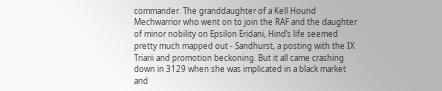commander. The granddaughter of a Kell Hound Mechwarrior who went on to join the RAF and the daughter of minor nobility on Epsilon Eridani, Hind’s life seemed pretty much mapped out - Sandhurst, a posting with the IX Triarii and promotion beckoning. But it all came crashing down in 3129 when she was implicated in a black market and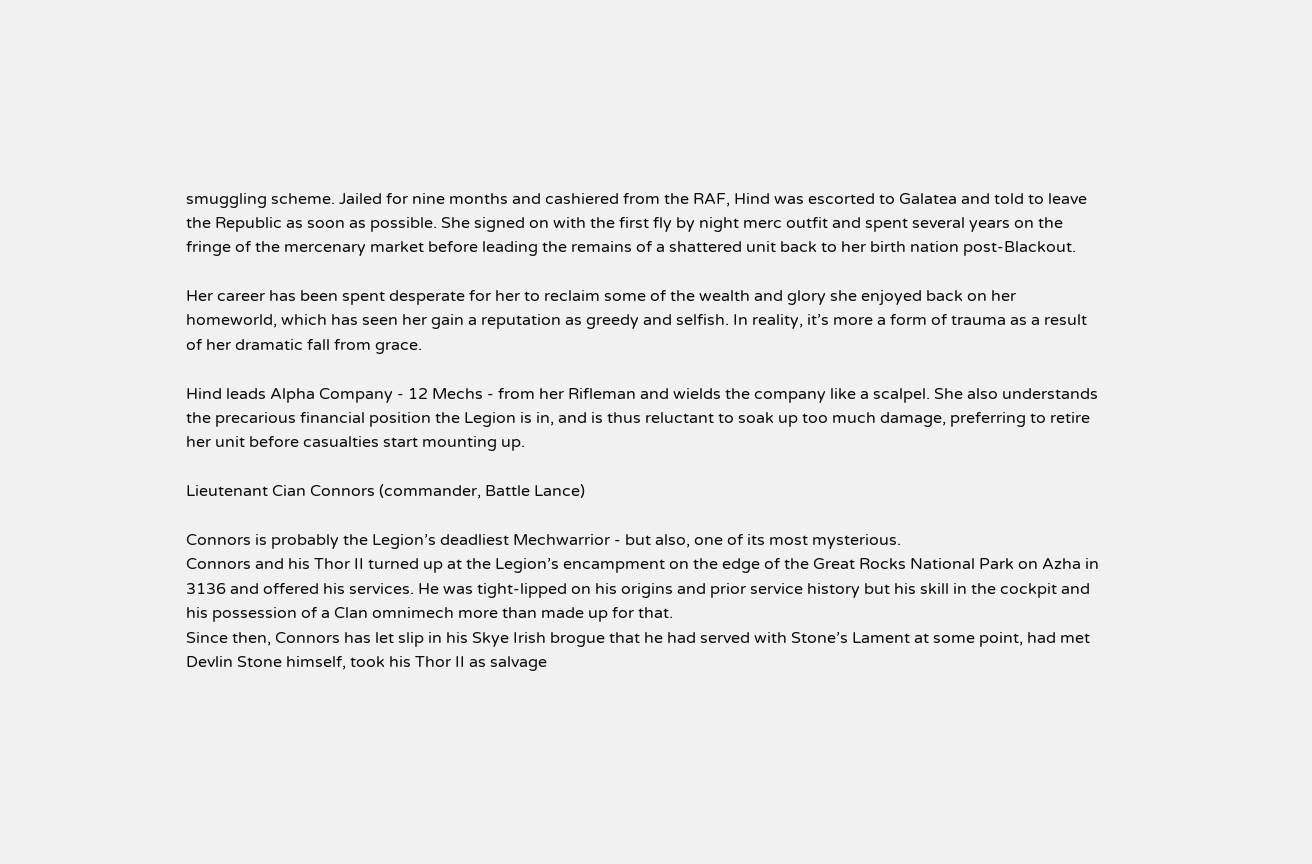smuggling scheme. Jailed for nine months and cashiered from the RAF, Hind was escorted to Galatea and told to leave the Republic as soon as possible. She signed on with the first fly by night merc outfit and spent several years on the fringe of the mercenary market before leading the remains of a shattered unit back to her birth nation post-Blackout.

Her career has been spent desperate for her to reclaim some of the wealth and glory she enjoyed back on her homeworld, which has seen her gain a reputation as greedy and selfish. In reality, it’s more a form of trauma as a result of her dramatic fall from grace.

Hind leads Alpha Company - 12 Mechs - from her Rifleman and wields the company like a scalpel. She also understands the precarious financial position the Legion is in, and is thus reluctant to soak up too much damage, preferring to retire her unit before casualties start mounting up.

Lieutenant Cian Connors (commander, Battle Lance)

Connors is probably the Legion’s deadliest Mechwarrior - but also, one of its most mysterious.
Connors and his Thor II turned up at the Legion’s encampment on the edge of the Great Rocks National Park on Azha in 3136 and offered his services. He was tight-lipped on his origins and prior service history but his skill in the cockpit and his possession of a Clan omnimech more than made up for that.
Since then, Connors has let slip in his Skye Irish brogue that he had served with Stone’s Lament at some point, had met Devlin Stone himself, took his Thor II as salvage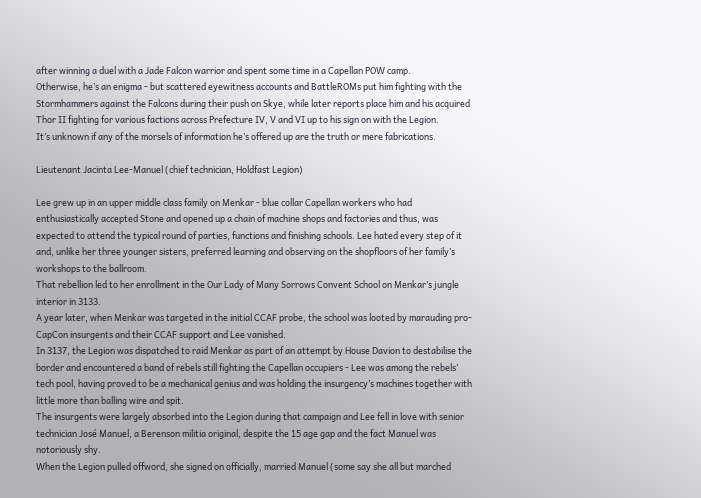after winning a duel with a Jade Falcon warrior and spent some time in a Capellan POW camp.
Otherwise, he’s an enigma - but scattered eyewitness accounts and BattleROMs put him fighting with the Stormhammers against the Falcons during their push on Skye, while later reports place him and his acquired Thor II fighting for various factions across Prefecture IV, V and VI up to his sign on with the Legion.
It’s unknown if any of the morsels of information he’s offered up are the truth or mere fabrications.

Lieutenant Jacinta Lee-Manuel (chief technician, Holdfast Legion)

Lee grew up in an upper middle class family on Menkar - blue collar Capellan workers who had enthusiastically accepted Stone and opened up a chain of machine shops and factories and thus, was expected to attend the typical round of parties, functions and finishing schools. Lee hated every step of it and, unlike her three younger sisters, preferred learning and observing on the shopfloors of her family’s workshops to the ballroom.
That rebellion led to her enrollment in the Our Lady of Many Sorrows Convent School on Menkar’s jungle interior in 3133.
A year later, when Menkar was targeted in the initial CCAF probe, the school was looted by marauding pro-CapCon insurgents and their CCAF support and Lee vanished.
In 3137, the Legion was dispatched to raid Menkar as part of an attempt by House Davion to destabilise the border and encountered a band of rebels still fighting the Capellan occupiers - Lee was among the rebels’ tech pool, having proved to be a mechanical genius and was holding the insurgency’s machines together with little more than balling wire and spit.
The insurgents were largely absorbed into the Legion during that campaign and Lee fell in love with senior technician José Manuel, a Berenson militia original, despite the 15 age gap and the fact Manuel was notoriously shy.
When the Legion pulled offword, she signed on officially, married Manuel (some say she all but marched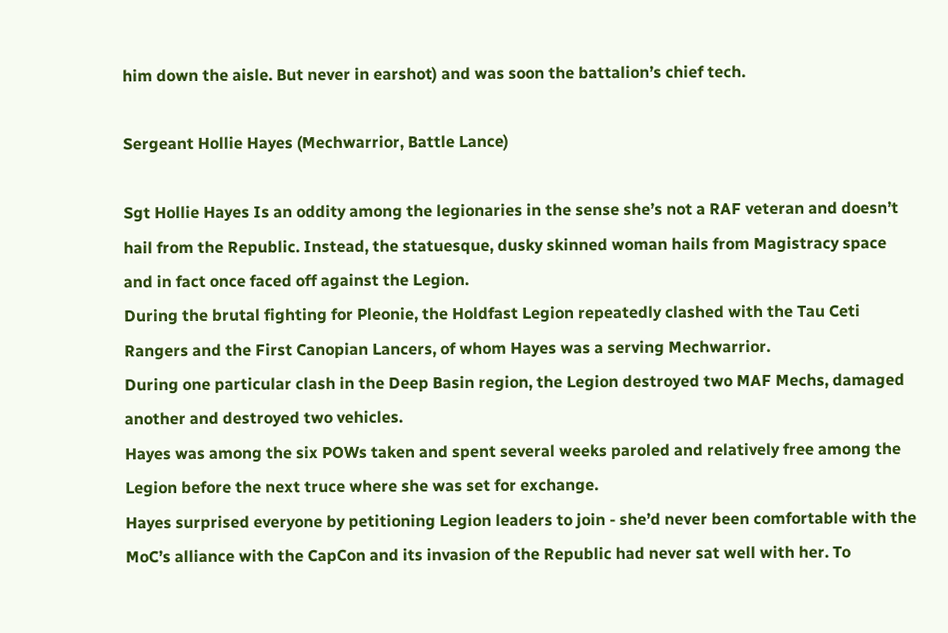him down the aisle. But never in earshot) and was soon the battalion’s chief tech.

Sergeant Hollie Hayes (Mechwarrior, Battle Lance)

Sgt Hollie Hayes Is an oddity among the legionaries in the sense she’s not a RAF veteran and doesn’t hail from the Republic. Instead, the statuesque, dusky skinned woman hails from Magistracy space and in fact once faced off against the Legion.
During the brutal fighting for Pleonie, the Holdfast Legion repeatedly clashed with the Tau Ceti Rangers and the First Canopian Lancers, of whom Hayes was a serving Mechwarrior.
During one particular clash in the Deep Basin region, the Legion destroyed two MAF Mechs, damaged another and destroyed two vehicles.
Hayes was among the six POWs taken and spent several weeks paroled and relatively free among the Legion before the next truce where she was set for exchange.
Hayes surprised everyone by petitioning Legion leaders to join - she’d never been comfortable with the MoC’s alliance with the CapCon and its invasion of the Republic had never sat well with her. To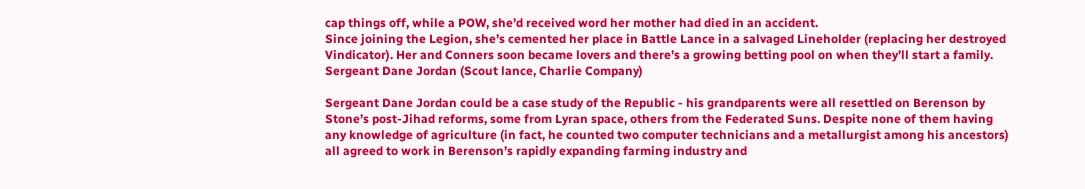cap things off, while a POW, she’d received word her mother had died in an accident.
Since joining the Legion, she’s cemented her place in Battle Lance in a salvaged Lineholder (replacing her destroyed Vindicator). Her and Conners soon became lovers and there’s a growing betting pool on when they’ll start a family.
Sergeant Dane Jordan (Scout lance, Charlie Company)

Sergeant Dane Jordan could be a case study of the Republic - his grandparents were all resettled on Berenson by Stone’s post-Jihad reforms, some from Lyran space, others from the Federated Suns. Despite none of them having any knowledge of agriculture (in fact, he counted two computer technicians and a metallurgist among his ancestors) all agreed to work in Berenson’s rapidly expanding farming industry and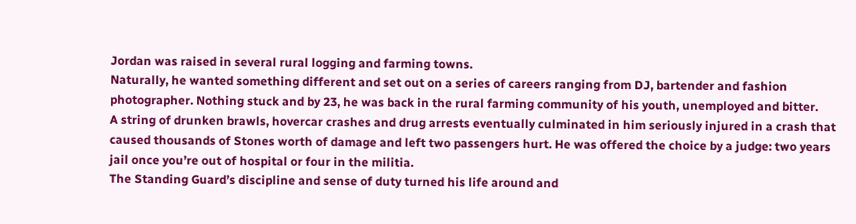Jordan was raised in several rural logging and farming towns.
Naturally, he wanted something different and set out on a series of careers ranging from DJ, bartender and fashion photographer. Nothing stuck and by 23, he was back in the rural farming community of his youth, unemployed and bitter.
A string of drunken brawls, hovercar crashes and drug arrests eventually culminated in him seriously injured in a crash that caused thousands of Stones worth of damage and left two passengers hurt. He was offered the choice by a judge: two years jail once you’re out of hospital or four in the militia.
The Standing Guard’s discipline and sense of duty turned his life around and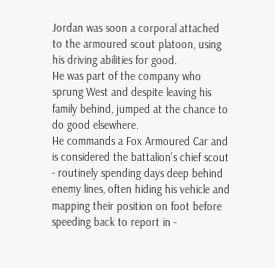Jordan was soon a corporal attached to the armoured scout platoon, using his driving abilities for good.
He was part of the company who sprung West and despite leaving his family behind, jumped at the chance to do good elsewhere.
He commands a Fox Armoured Car and is considered the battalion’s chief scout - routinely spending days deep behind enemy lines, often hiding his vehicle and mapping their position on foot before speeding back to report in -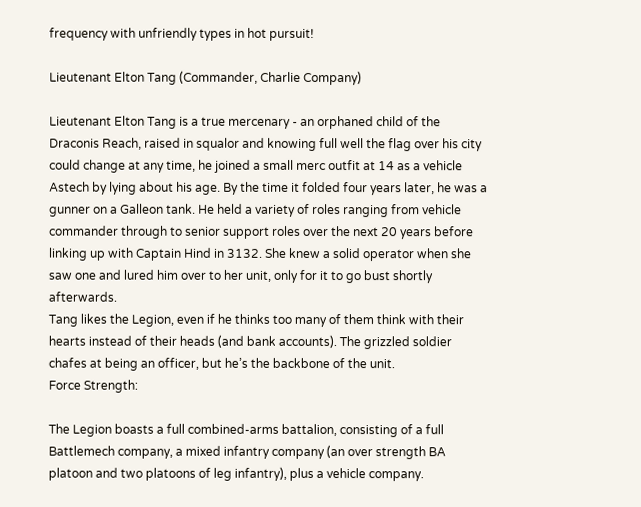frequency with unfriendly types in hot pursuit!

Lieutenant Elton Tang (Commander, Charlie Company)

Lieutenant Elton Tang is a true mercenary - an orphaned child of the Draconis Reach, raised in squalor and knowing full well the flag over his city could change at any time, he joined a small merc outfit at 14 as a vehicle Astech by lying about his age. By the time it folded four years later, he was a gunner on a Galleon tank. He held a variety of roles ranging from vehicle commander through to senior support roles over the next 20 years before linking up with Captain Hind in 3132. She knew a solid operator when she saw one and lured him over to her unit, only for it to go bust shortly afterwards.
Tang likes the Legion, even if he thinks too many of them think with their hearts instead of their heads (and bank accounts). The grizzled soldier chafes at being an officer, but he’s the backbone of the unit.
Force Strength:

The Legion boasts a full combined-arms battalion, consisting of a full Battlemech company, a mixed infantry company (an over strength BA platoon and two platoons of leg infantry), plus a vehicle company.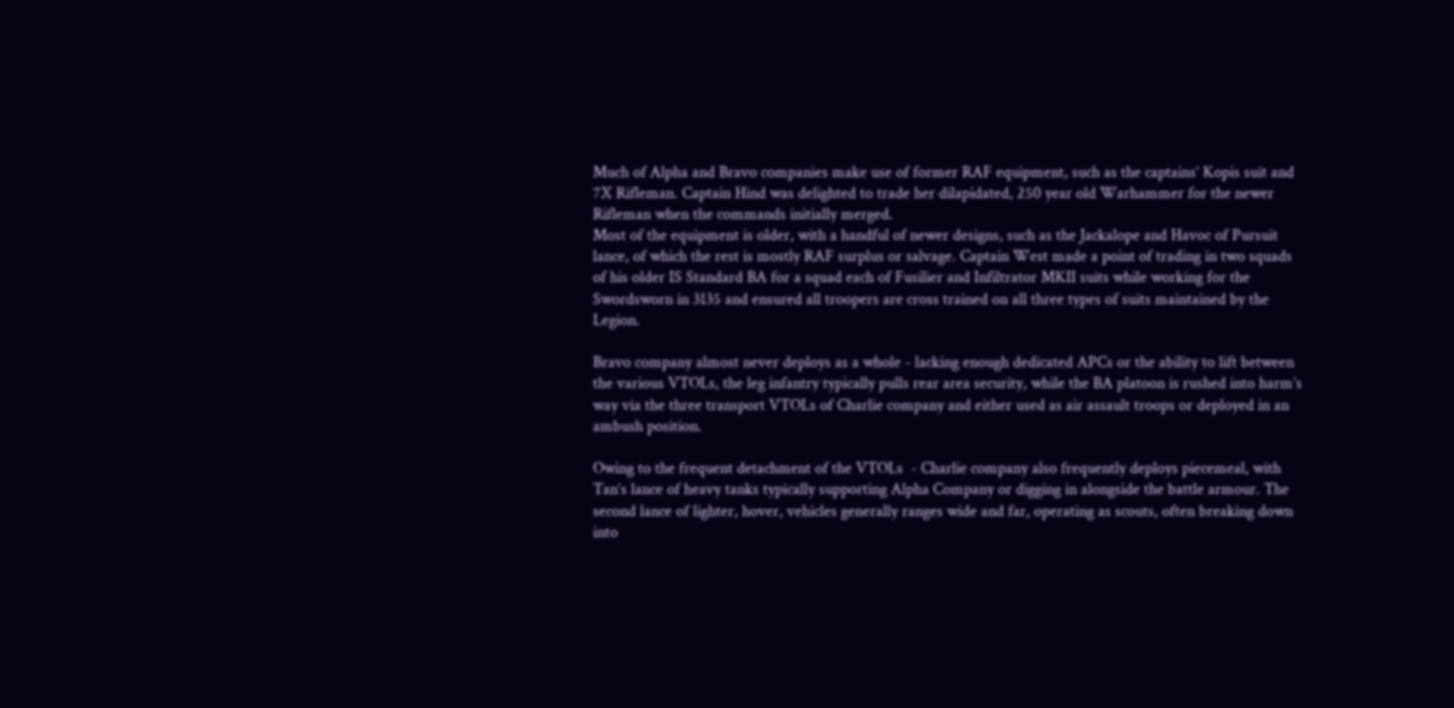Much of Alpha and Bravo companies make use of former RAF equipment, such as the captains’ Kopis suit and 7X Rifleman. Captain Hind was delighted to trade her dilapidated, 250 year old Warhammer for the newer Rifleman when the commands initially merged.
Most of the equipment is older, with a handful of newer designs, such as the Jackalope and Havoc of Pursuit lance, of which the rest is mostly RAF surplus or salvage. Captain West made a point of trading in two squads of his older IS Standard BA for a squad each of Fusilier and Infiltrator MKII suits while working for the Swordsworn in 3135 and ensured all troopers are cross trained on all three types of suits maintained by the Legion.

Bravo company almost never deploys as a whole - lacking enough dedicated APCs or the ability to lift between the various VTOLs, the leg infantry typically pulls rear area security, while the BA platoon is rushed into harm’s way via the three transport VTOLs of Charlie company and either used as air assault troops or deployed in an ambush position.

Owing to the frequent detachment of the VTOLs  - Charlie company also frequently deploys piecemeal, with Tan’s lance of heavy tanks typically supporting Alpha Company or digging in alongside the battle armour. The second lance of lighter, hover, vehicles generally ranges wide and far, operating as scouts, often breaking down into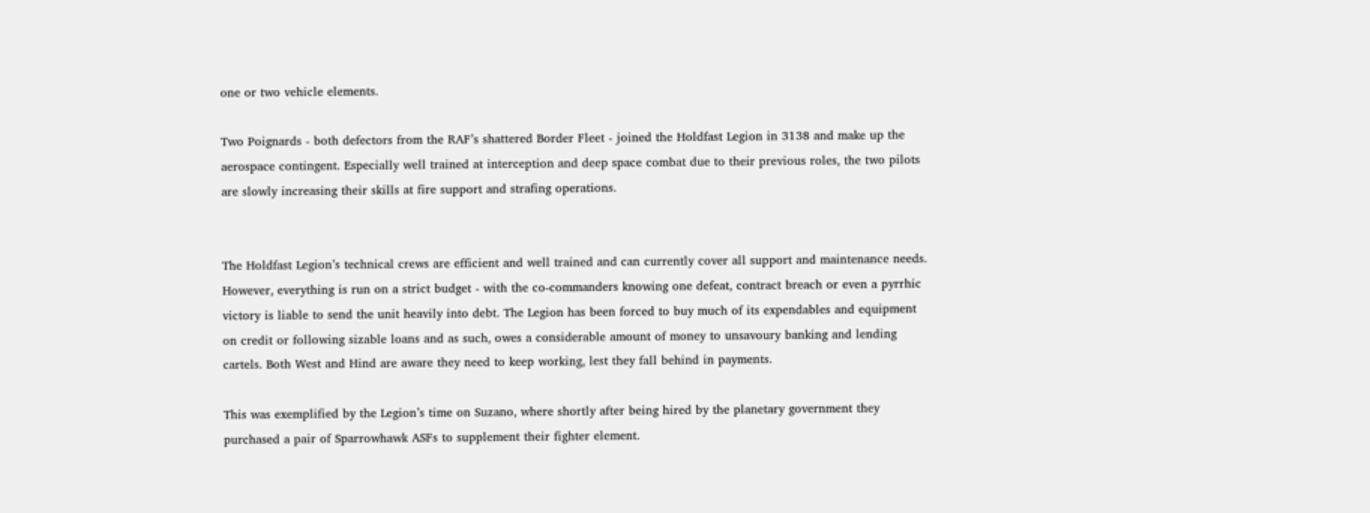one or two vehicle elements.

Two Poignards - both defectors from the RAF’s shattered Border Fleet - joined the Holdfast Legion in 3138 and make up the aerospace contingent. Especially well trained at interception and deep space combat due to their previous roles, the two pilots are slowly increasing their skills at fire support and strafing operations.


The Holdfast Legion’s technical crews are efficient and well trained and can currently cover all support and maintenance needs. However, everything is run on a strict budget - with the co-commanders knowing one defeat, contract breach or even a pyrrhic victory is liable to send the unit heavily into debt. The Legion has been forced to buy much of its expendables and equipment on credit or following sizable loans and as such, owes a considerable amount of money to unsavoury banking and lending cartels. Both West and Hind are aware they need to keep working, lest they fall behind in payments.

This was exemplified by the Legion’s time on Suzano, where shortly after being hired by the planetary government they purchased a pair of Sparrowhawk ASFs to supplement their fighter element.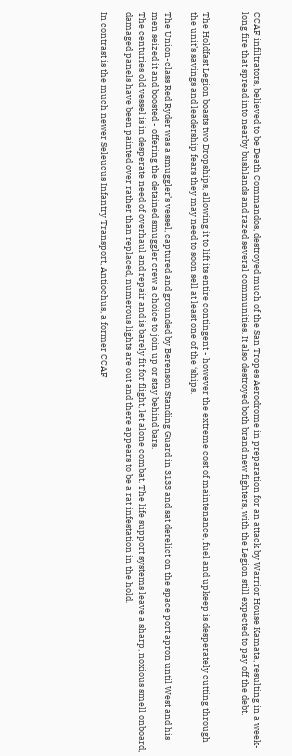CCAF infiltrators, believed to be Death Commandos, destroyed much of the San Tropes Aerodrome in preparation for an attack by Warrior House Kamata, resulting in a week-long fire that spread into nearby bushlands and razed several communities. It also destroyed both brand new fighters, with the Legion still expected to pay off the debt.


The Holdfast Legion boasts two Dropships, allowing it to lift its entire contingent - however the extreme cost of maintenance, fuel and upkeep is desperately cutting through the unit’s savings and leadership fears they may need to soon sell at least one of the ‘ships.

The Union-class Red Ryder was a smuggler’s vessel, captured and grounded by Berenson Standing Guard in 3133 and sat derelict on the space port apron until West and his men seized it and boosted - offering the detained smuggler crew a choice to join up or stay behind bars.
The centuries old vessel is in desperate need of overhaul and repair and is barely fit for flight, let alone combat. The life support systems leave a sharp, noxious smell onboard, damaged panels have been painted over rather than replaced, numerous lights are out and there appears to be a rat infestation in the hold.

In contrast is the much newer Seleucus Infantry Transport, Antiochus, a former CCAF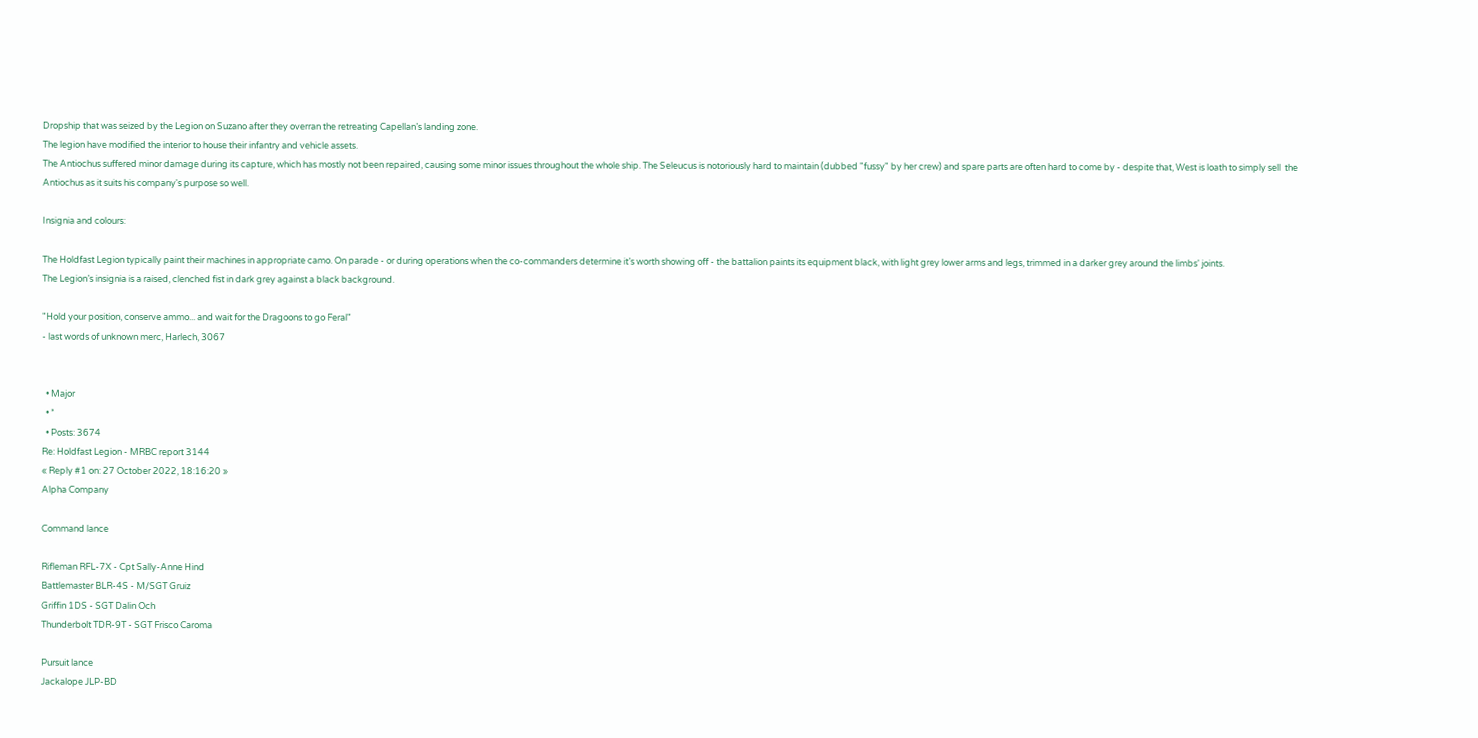Dropship that was seized by the Legion on Suzano after they overran the retreating Capellan’s landing zone.
The legion have modified the interior to house their infantry and vehicle assets.
The Antiochus suffered minor damage during its capture, which has mostly not been repaired, causing some minor issues throughout the whole ship. The Seleucus is notoriously hard to maintain (dubbed "fussy" by her crew) and spare parts are often hard to come by - despite that, West is loath to simply sell  the Antiochus as it suits his company's purpose so well.

Insignia and colours:

The Holdfast Legion typically paint their machines in appropriate camo. On parade - or during operations when the co-commanders determine it’s worth showing off - the battalion paints its equipment black, with light grey lower arms and legs, trimmed in a darker grey around the limbs' joints.
The Legion’s insignia is a raised, clenched fist in dark grey against a black background.

"Hold your position, conserve ammo... and wait for the Dragoons to go Feral"
- last words of unknown merc, Harlech, 3067


  • Major
  • *
  • Posts: 3674
Re: Holdfast Legion - MRBC report 3144
« Reply #1 on: 27 October 2022, 18:16:20 »
Alpha Company

Command lance

Rifleman RFL-7X - Cpt Sally-Anne Hind
Battlemaster BLR-4S - M/SGT Gruiz
Griffin 1DS - SGT Dalin Och
Thunderbolt TDR-9T - SGT Frisco Caroma

Pursuit lance
Jackalope JLP-BD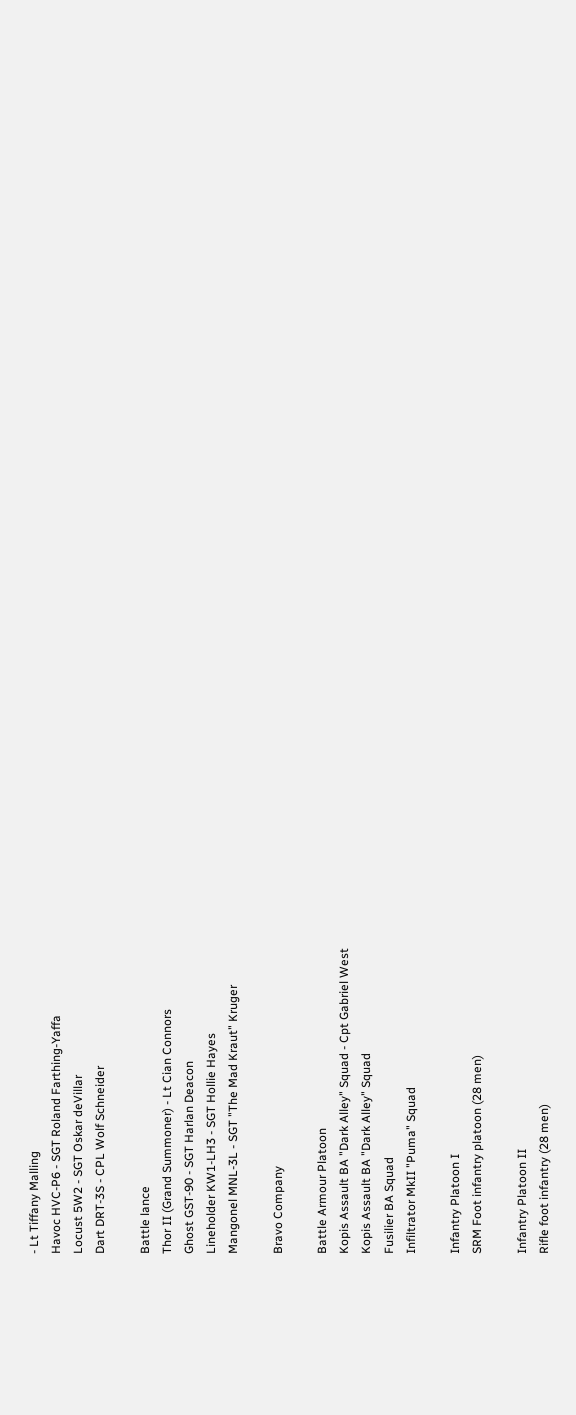- Lt Tiffany Malling
Havoc HVC-P6 - SGT Roland Farthing-Yaffa
Locust 5W2 - SGT Oskar deVillar
Dart DRT-3S - CPL Wolf Schneider

Battle lance
Thor II (Grand Summoner) - Lt Cian Connors
Ghost GST-90 - SGT Harlan Deacon
Lineholder KW1-LH3 - SGT Hollie Hayes
Mangonel MNL-3L - SGT "The Mad Kraut" Kruger

Bravo Company

Battle Armour Platoon
Kopis Assault BA "Dark Alley" Squad - Cpt Gabriel West
Kopis Assault BA "Dark Alley" Squad
Fusilier BA Squad
Infiltrator MkII "Puma" Squad

Infantry Platoon I
SRM Foot infantry platoon (28 men)

Infantry Platoon II
Rifle foot infantry (28 men)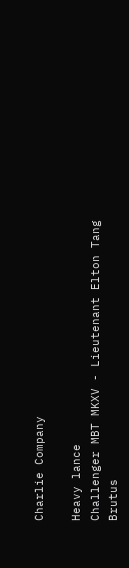Charlie Company

Heavy lance
Challenger MBT MKXV - Lieutenant Elton Tang
Brutus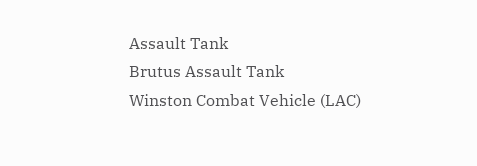Assault Tank
Brutus Assault Tank
Winston Combat Vehicle (LAC)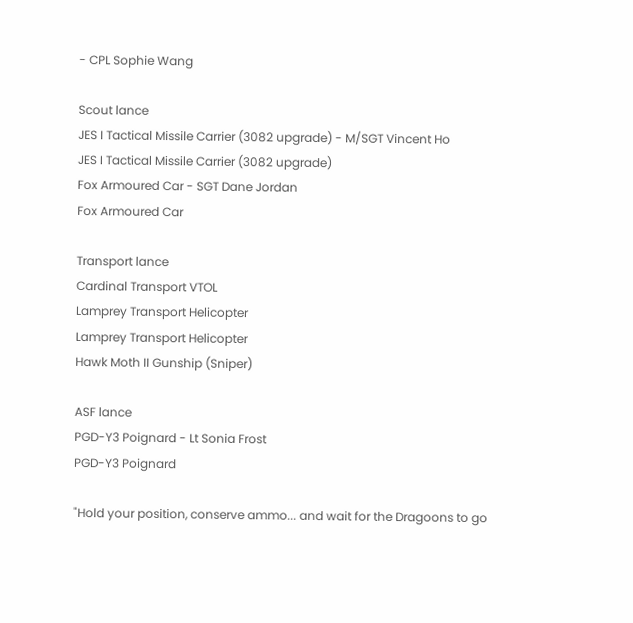- CPL Sophie Wang

Scout lance
JES I Tactical Missile Carrier (3082 upgrade) - M/SGT Vincent Ho
JES I Tactical Missile Carrier (3082 upgrade)
Fox Armoured Car - SGT Dane Jordan
Fox Armoured Car

Transport lance
Cardinal Transport VTOL
Lamprey Transport Helicopter
Lamprey Transport Helicopter
Hawk Moth II Gunship (Sniper)

ASF lance
PGD-Y3 Poignard - Lt Sonia Frost
PGD-Y3 Poignard

"Hold your position, conserve ammo... and wait for the Dragoons to go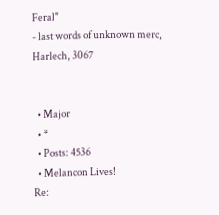Feral"
- last words of unknown merc, Harlech, 3067


  • Major
  • *
  • Posts: 4536
  • Melancon Lives!
Re: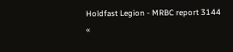Holdfast Legion - MRBC report 3144
«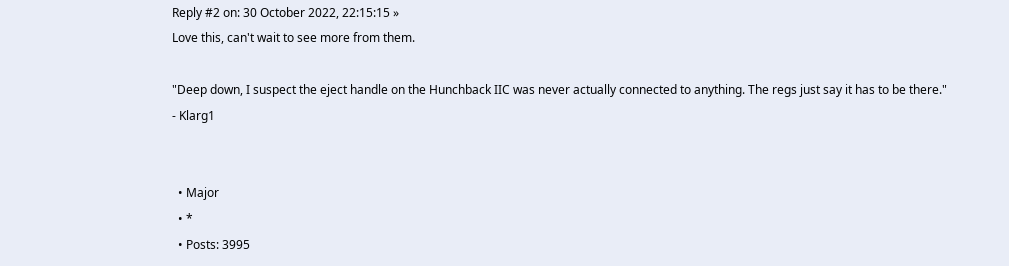Reply #2 on: 30 October 2022, 22:15:15 »
Love this, can't wait to see more from them.

"Deep down, I suspect the eject handle on the Hunchback IIC was never actually connected to anything. The regs just say it has to be there."
- Klarg1


  • Major
  • *
  • Posts: 3995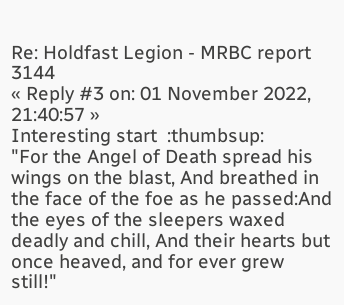Re: Holdfast Legion - MRBC report 3144
« Reply #3 on: 01 November 2022, 21:40:57 »
Interesting start  :thumbsup:
"For the Angel of Death spread his wings on the blast, And breathed in the face of the foe as he passed:And the eyes of the sleepers waxed deadly and chill, And their hearts but once heaved, and for ever grew still!"